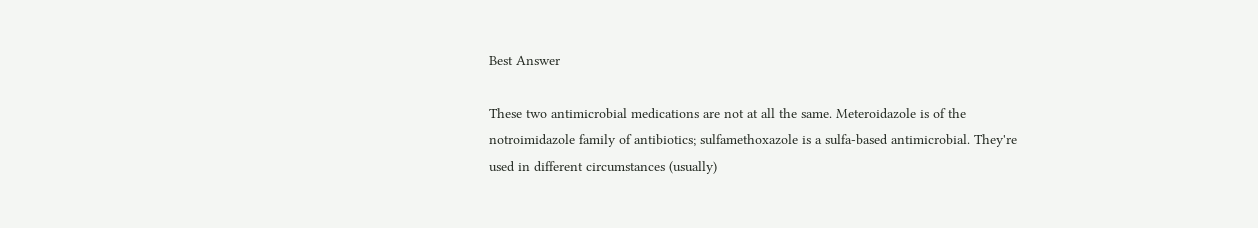Best Answer

These two antimicrobial medications are not at all the same. Meteroidazole is of the notroimidazole family of antibiotics; sulfamethoxazole is a sulfa-based antimicrobial. They're used in different circumstances (usually)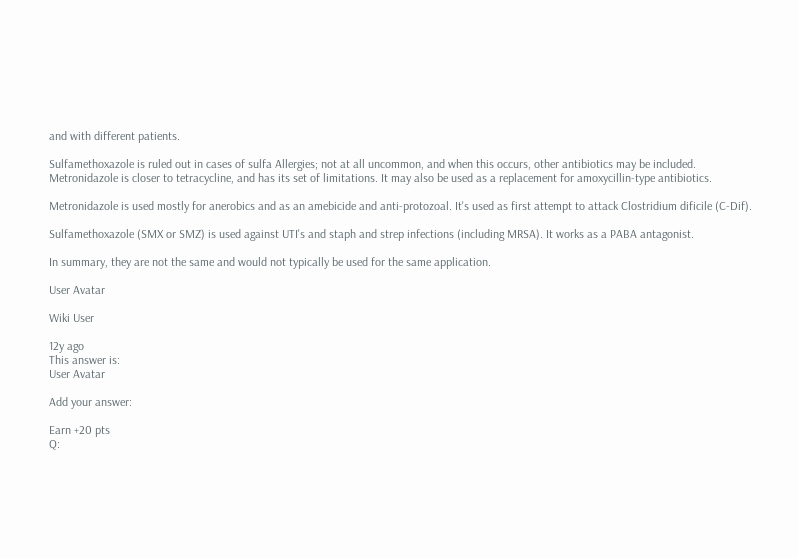and with different patients.

Sulfamethoxazole is ruled out in cases of sulfa Allergies; not at all uncommon, and when this occurs, other antibiotics may be included. Metronidazole is closer to tetracycline, and has its set of limitations. It may also be used as a replacement for amoxycillin-type antibiotics.

Metronidazole is used mostly for anerobics and as an amebicide and anti-protozoal. It's used as first attempt to attack Clostridium dificile (C-Dif).

Sulfamethoxazole (SMX or SMZ) is used against UTI's and staph and strep infections (including MRSA). It works as a PABA antagonist.

In summary, they are not the same and would not typically be used for the same application.

User Avatar

Wiki User

12y ago
This answer is:
User Avatar

Add your answer:

Earn +20 pts
Q: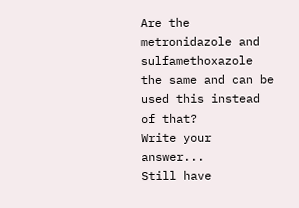Are the metronidazole and sulfamethoxazole the same and can be used this instead of that?
Write your answer...
Still have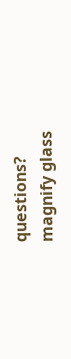questions?
magnify glass